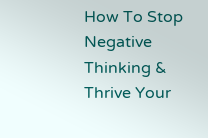How To Stop Negative Thinking & Thrive Your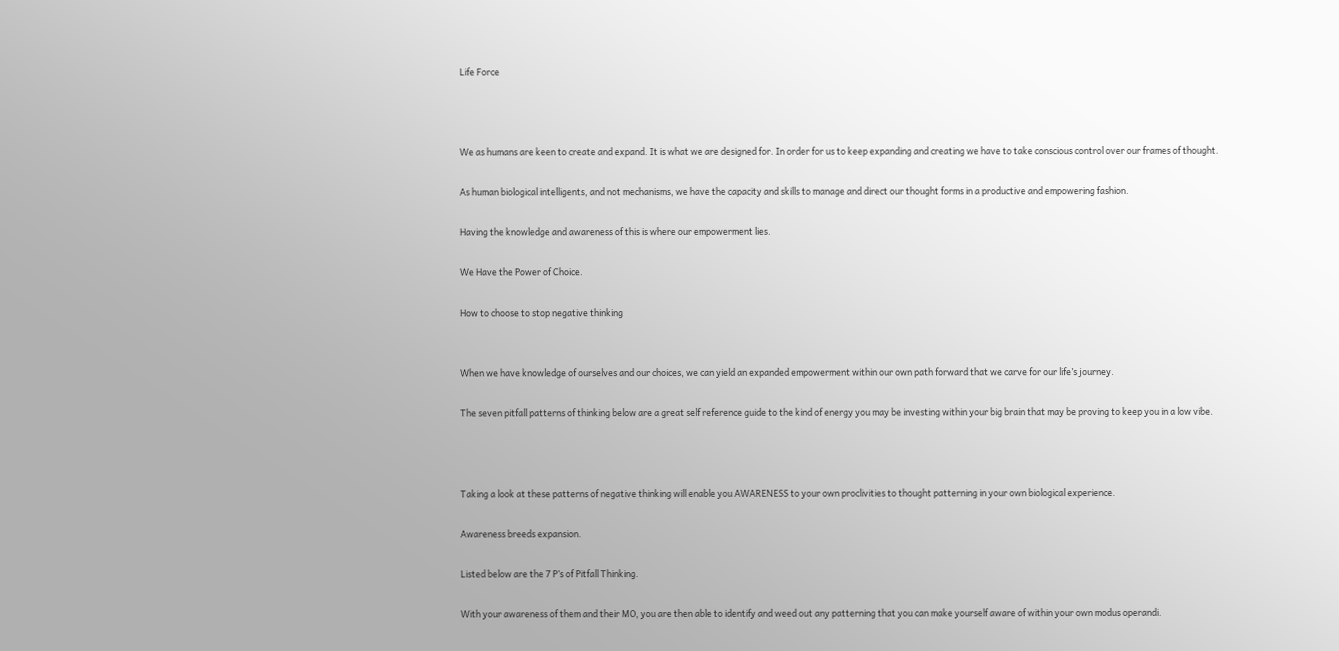Life Force



We as humans are keen to create and expand. It is what we are designed for. In order for us to keep expanding and creating we have to take conscious control over our frames of thought.

As human biological intelligents, and not mechanisms, we have the capacity and skills to manage and direct our thought forms in a productive and empowering fashion.

Having the knowledge and awareness of this is where our empowerment lies.

We Have the Power of Choice.

How to choose to stop negative thinking


When we have knowledge of ourselves and our choices, we can yield an expanded empowerment within our own path forward that we carve for our life’s journey.

The seven pitfall patterns of thinking below are a great self reference guide to the kind of energy you may be investing within your big brain that may be proving to keep you in a low vibe.



Taking a look at these patterns of negative thinking will enable you AWARENESS to your own proclivities to thought patterning in your own biological experience.

Awareness breeds expansion.

Listed below are the 7 P’s of Pitfall Thinking.

With your awareness of them and their MO, you are then able to identify and weed out any patterning that you can make yourself aware of within your own modus operandi.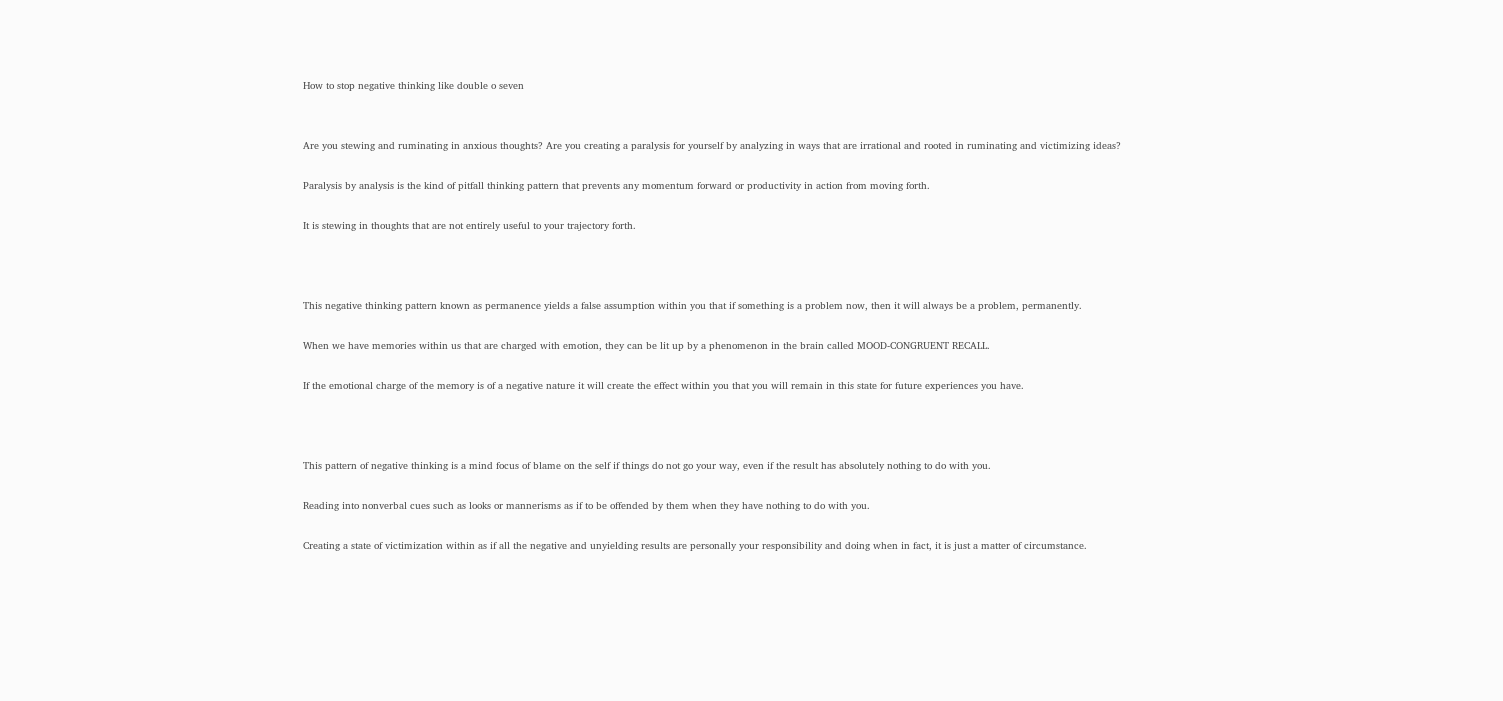How to stop negative thinking like double o seven


Are you stewing and ruminating in anxious thoughts? Are you creating a paralysis for yourself by analyzing in ways that are irrational and rooted in ruminating and victimizing ideas?

Paralysis by analysis is the kind of pitfall thinking pattern that prevents any momentum forward or productivity in action from moving forth.

It is stewing in thoughts that are not entirely useful to your trajectory forth.



This negative thinking pattern known as permanence yields a false assumption within you that if something is a problem now, then it will always be a problem, permanently.

When we have memories within us that are charged with emotion, they can be lit up by a phenomenon in the brain called MOOD-CONGRUENT RECALL.

If the emotional charge of the memory is of a negative nature it will create the effect within you that you will remain in this state for future experiences you have.



This pattern of negative thinking is a mind focus of blame on the self if things do not go your way, even if the result has absolutely nothing to do with you.

Reading into nonverbal cues such as looks or mannerisms as if to be offended by them when they have nothing to do with you.

Creating a state of victimization within as if all the negative and unyielding results are personally your responsibility and doing when in fact, it is just a matter of circumstance.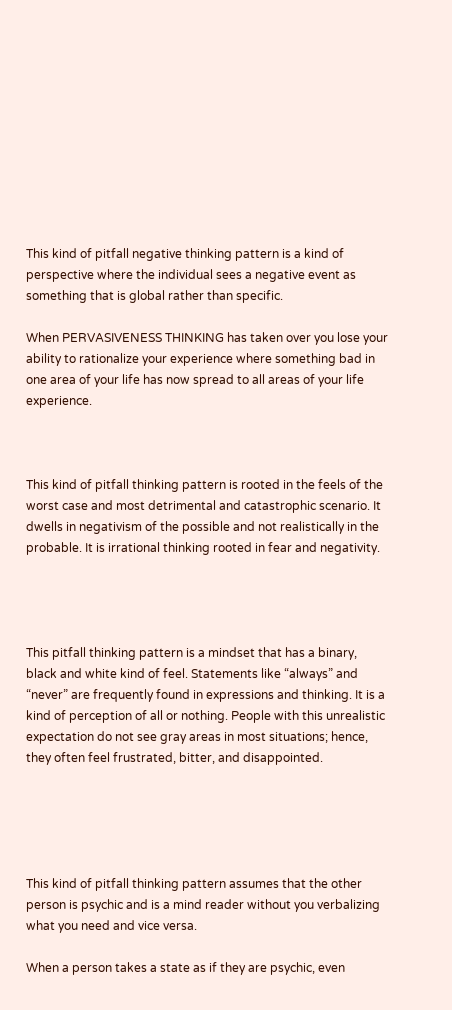This kind of pitfall negative thinking pattern is a kind of perspective where the individual sees a negative event as something that is global rather than specific.

When PERVASIVENESS THINKING has taken over you lose your ability to rationalize your experience where something bad in one area of your life has now spread to all areas of your life experience.



This kind of pitfall thinking pattern is rooted in the feels of the worst case and most detrimental and catastrophic scenario. It dwells in negativism of the possible and not realistically in the probable. It is irrational thinking rooted in fear and negativity.




This pitfall thinking pattern is a mindset that has a binary, black and white kind of feel. Statements like “always” and “never” are frequently found in expressions and thinking. It is a kind of perception of all or nothing. People with this unrealistic expectation do not see gray areas in most situations; hence, they often feel frustrated, bitter, and disappointed.





This kind of pitfall thinking pattern assumes that the other person is psychic and is a mind reader without you verbalizing what you need and vice versa.

When a person takes a state as if they are psychic, even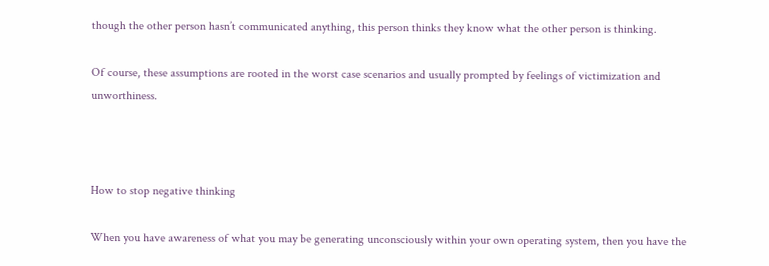though the other person hasn’t communicated anything, this person thinks they know what the other person is thinking.

Of course, these assumptions are rooted in the worst case scenarios and usually prompted by feelings of victimization and unworthiness.



How to stop negative thinking

When you have awareness of what you may be generating unconsciously within your own operating system, then you have the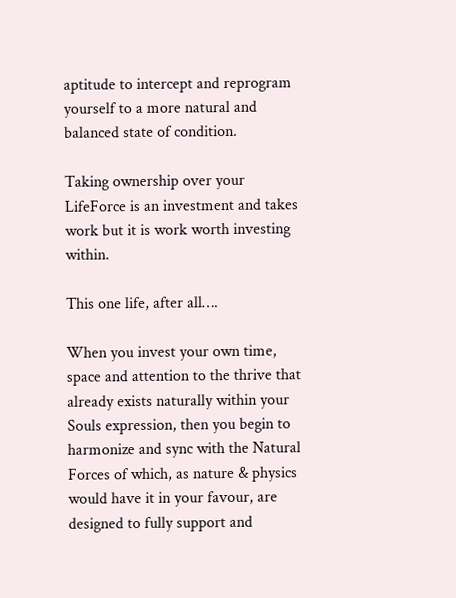aptitude to intercept and reprogram yourself to a more natural and balanced state of condition.

Taking ownership over your LifeForce is an investment and takes work but it is work worth investing within.

This one life, after all….

When you invest your own time, space and attention to the thrive that already exists naturally within your Souls expression, then you begin to harmonize and sync with the Natural Forces of which, as nature & physics would have it in your favour, are designed to fully support and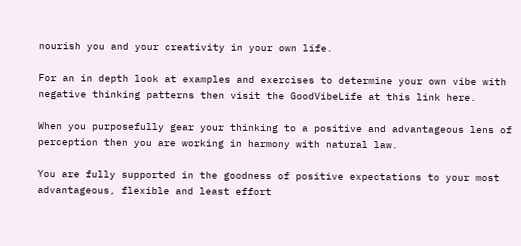nourish you and your creativity in your own life.

For an in depth look at examples and exercises to determine your own vibe with negative thinking patterns then visit the GoodVibeLife at this link here.

When you purposefully gear your thinking to a positive and advantageous lens of perception then you are working in harmony with natural law.

You are fully supported in the goodness of positive expectations to your most advantageous, flexible and least effort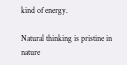kind of energy.

Natural thinking is pristine in nature